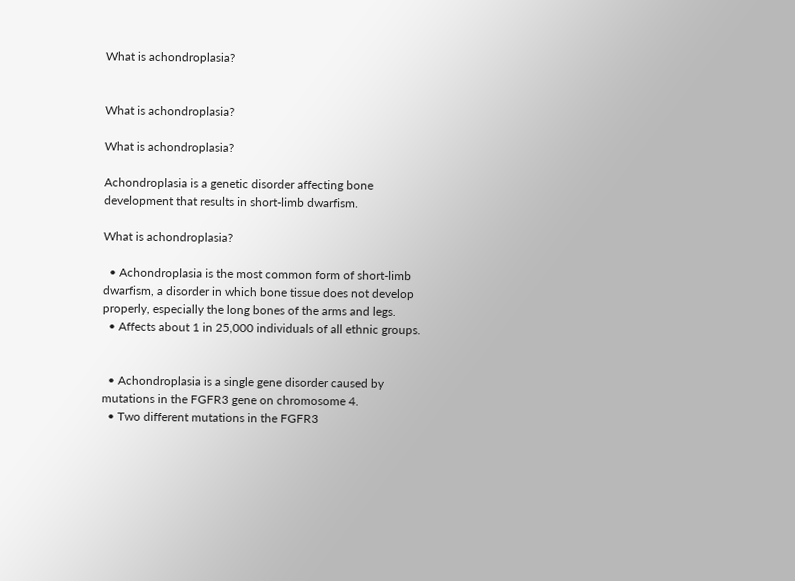What is achondroplasia?


What is achondroplasia?

What is achondroplasia?

Achondroplasia is a genetic disorder affecting bone development that results in short-limb dwarfism.

What is achondroplasia?

  • Achondroplasia is the most common form of short-limb dwarfism, a disorder in which bone tissue does not develop properly, especially the long bones of the arms and legs.
  • Affects about 1 in 25,000 individuals of all ethnic groups.


  • Achondroplasia is a single gene disorder caused by mutations in the FGFR3 gene on chromosome 4.
  • Two different mutations in the FGFR3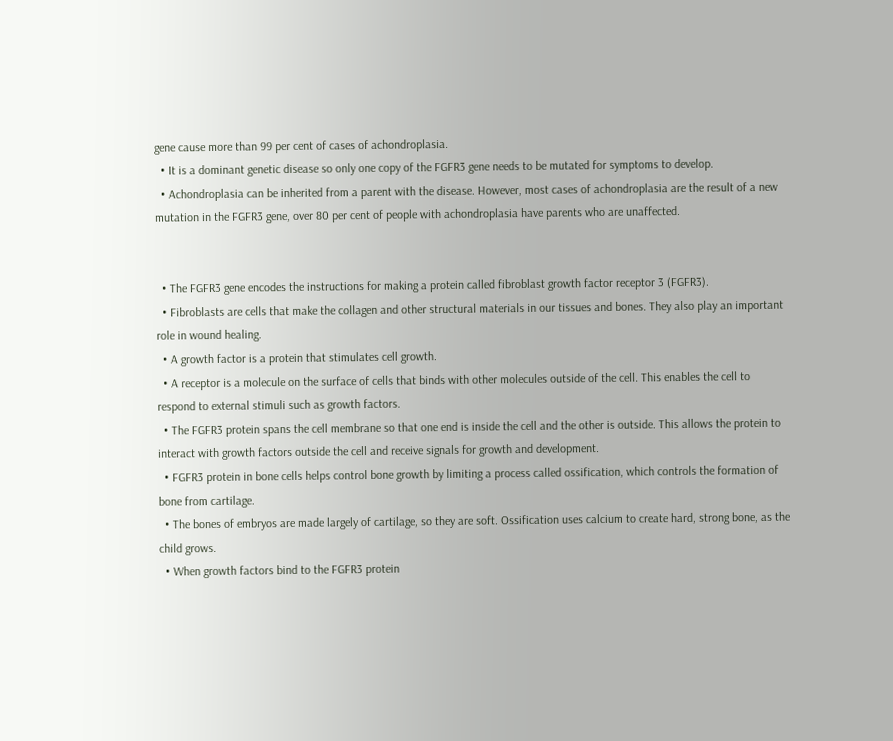gene cause more than 99 per cent of cases of achondroplasia.
  • It is a dominant genetic disease so only one copy of the FGFR3 gene needs to be mutated for symptoms to develop.
  • Achondroplasia can be inherited from a parent with the disease. However, most cases of achondroplasia are the result of a new mutation in the FGFR3 gene, over 80 per cent of people with achondroplasia have parents who are unaffected.


  • The FGFR3 gene encodes the instructions for making a protein called fibroblast growth factor receptor 3 (FGFR3).
  • Fibroblasts are cells that make the collagen and other structural materials in our tissues and bones. They also play an important role in wound healing.
  • A growth factor is a protein that stimulates cell growth.
  • A receptor is a molecule on the surface of cells that binds with other molecules outside of the cell. This enables the cell to respond to external stimuli such as growth factors.
  • The FGFR3 protein spans the cell membrane so that one end is inside the cell and the other is outside. This allows the protein to interact with growth factors outside the cell and receive signals for growth and development.
  • FGFR3 protein in bone cells helps control bone growth by limiting a process called ossification, which controls the formation of bone from cartilage.
  • The bones of embryos are made largely of cartilage, so they are soft. Ossification uses calcium to create hard, strong bone, as the child grows.
  • When growth factors bind to the FGFR3 protein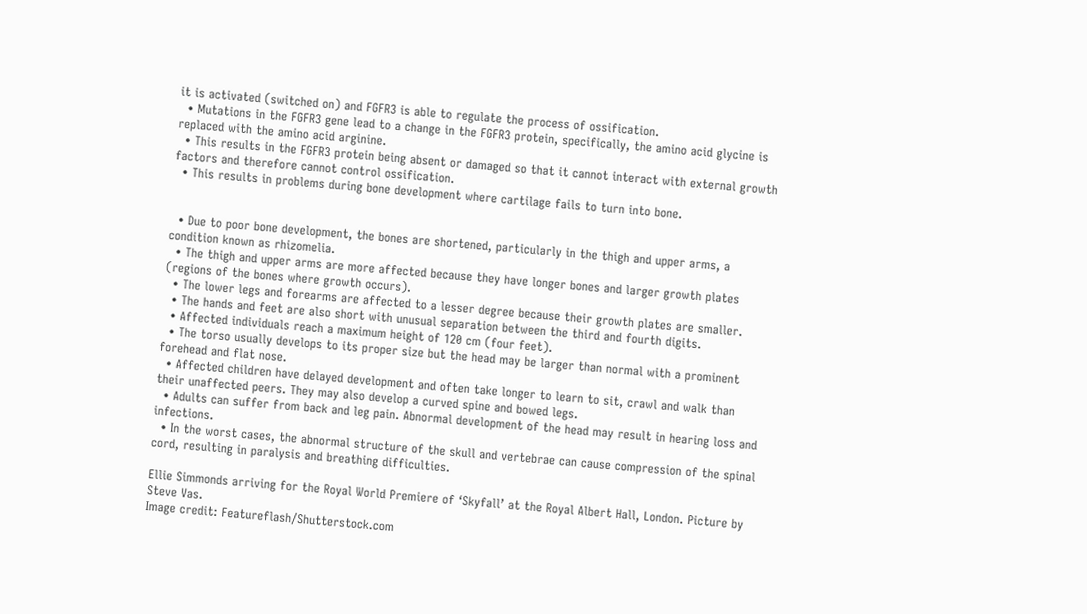it is activated (switched on) and FGFR3 is able to regulate the process of ossification.
  • Mutations in the FGFR3 gene lead to a change in the FGFR3 protein, specifically, the amino acid glycine is replaced with the amino acid arginine.
  • This results in the FGFR3 protein being absent or damaged so that it cannot interact with external growth factors and therefore cannot control ossification.
  • This results in problems during bone development where cartilage fails to turn into bone.


  • Due to poor bone development, the bones are shortened, particularly in the thigh and upper arms, a condition known as rhizomelia.
  • The thigh and upper arms are more affected because they have longer bones and larger growth plates (regions of the bones where growth occurs).
  • The lower legs and forearms are affected to a lesser degree because their growth plates are smaller.
  • The hands and feet are also short with unusual separation between the third and fourth digits.
  • Affected individuals reach a maximum height of 120 cm (four feet).
  • The torso usually develops to its proper size but the head may be larger than normal with a prominent forehead and flat nose.
  • Affected children have delayed development and often take longer to learn to sit, crawl and walk than their unaffected peers. They may also develop a curved spine and bowed legs.
  • Adults can suffer from back and leg pain. Abnormal development of the head may result in hearing loss and infections.
  • In the worst cases, the abnormal structure of the skull and vertebrae can cause compression of the spinal cord, resulting in paralysis and breathing difficulties.

Ellie Simmonds arriving for the Royal World Premiere of ‘Skyfall’ at the Royal Albert Hall, London. Picture by Steve Vas.
Image credit: Featureflash/Shutterstock.com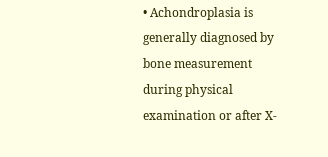• Achondroplasia is generally diagnosed by bone measurement during physical examination or after X-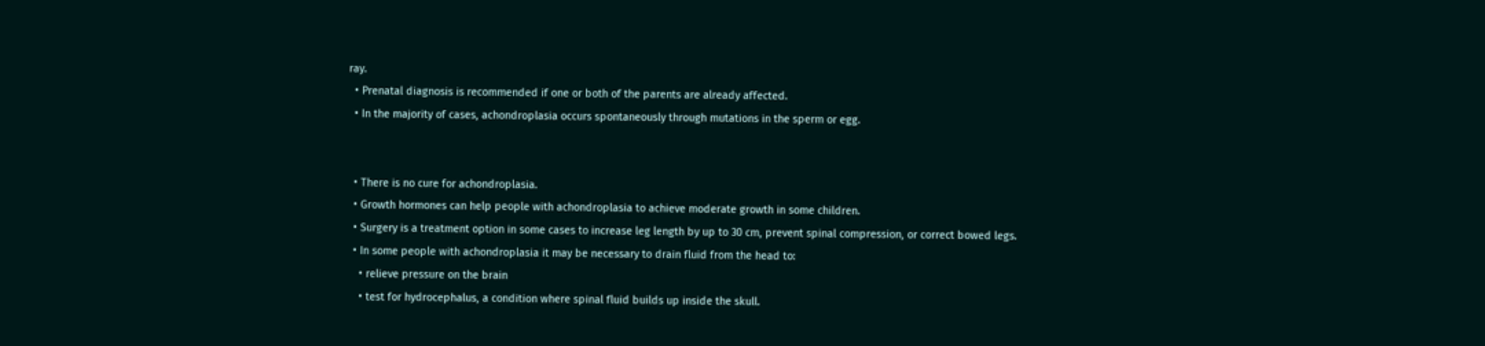ray.
  • Prenatal diagnosis is recommended if one or both of the parents are already affected.
  • In the majority of cases, achondroplasia occurs spontaneously through mutations in the sperm or egg.


  • There is no cure for achondroplasia.
  • Growth hormones can help people with achondroplasia to achieve moderate growth in some children.
  • Surgery is a treatment option in some cases to increase leg length by up to 30 cm, prevent spinal compression, or correct bowed legs.
  • In some people with achondroplasia it may be necessary to drain fluid from the head to:
    • relieve pressure on the brain
    • test for hydrocephalus, a condition where spinal fluid builds up inside the skull.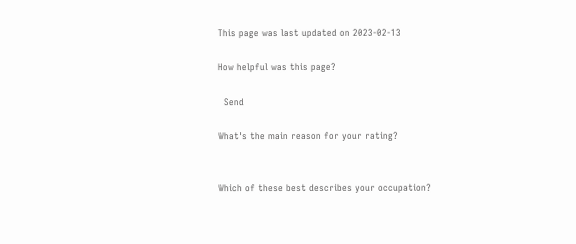This page was last updated on 2023-02-13

How helpful was this page?

  Send

What's the main reason for your rating?


Which of these best describes your occupation?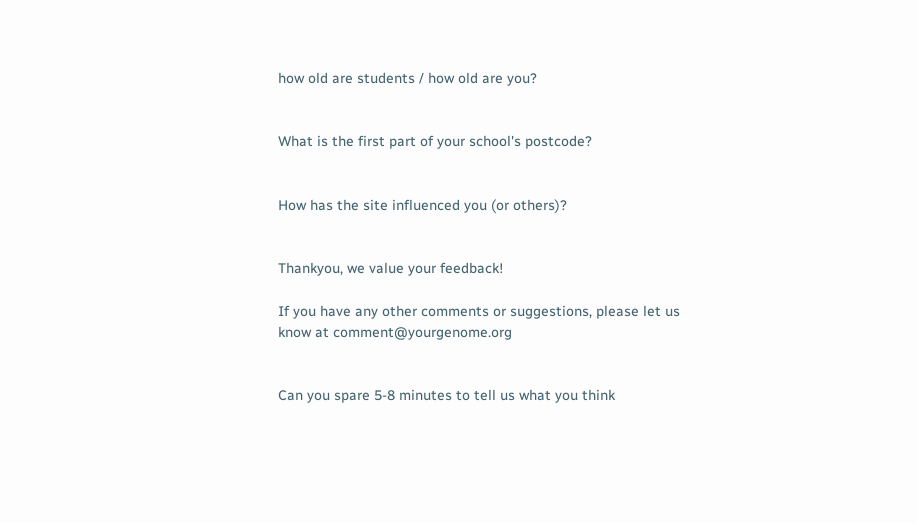how old are students / how old are you?


What is the first part of your school's postcode?


How has the site influenced you (or others)?


Thankyou, we value your feedback!

If you have any other comments or suggestions, please let us know at comment@yourgenome.org


Can you spare 5-8 minutes to tell us what you think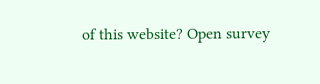of this website? Open survey